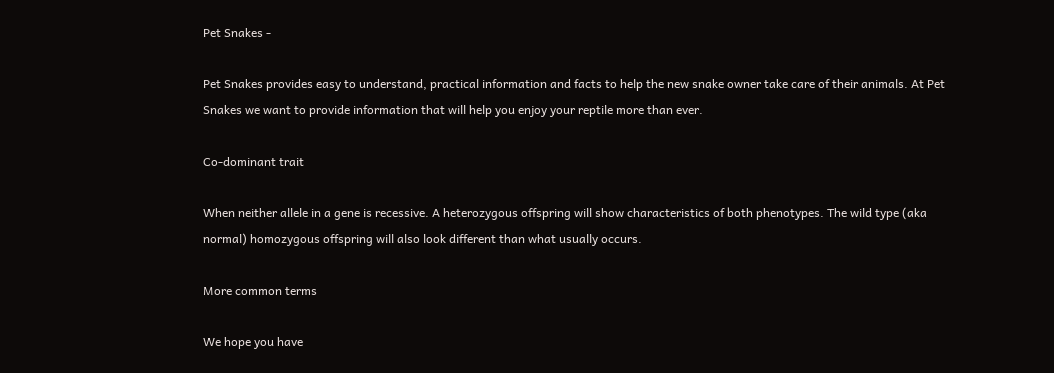Pet Snakes -

Pet Snakes provides easy to understand, practical information and facts to help the new snake owner take care of their animals. At Pet Snakes we want to provide information that will help you enjoy your reptile more than ever.

Co-dominant trait

When neither allele in a gene is recessive. A heterozygous offspring will show characteristics of both phenotypes. The wild type (aka normal) homozygous offspring will also look different than what usually occurs.

More common terms

We hope you have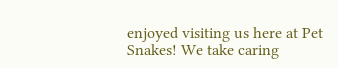enjoyed visiting us here at Pet Snakes! We take caring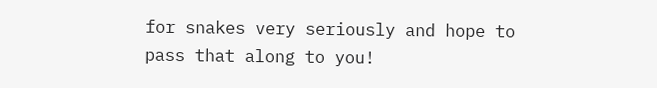for snakes very seriously and hope to pass that along to you!